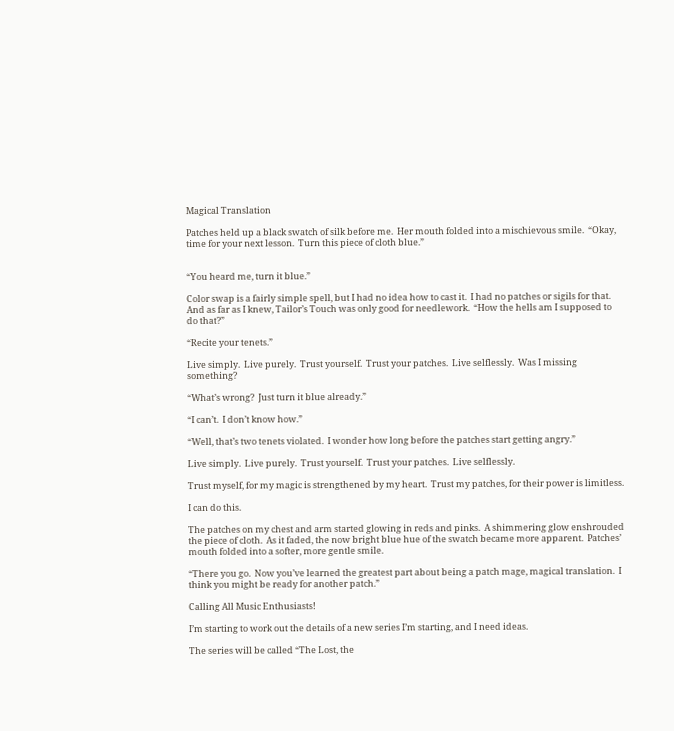Magical Translation

Patches held up a black swatch of silk before me.  Her mouth folded into a mischievous smile.  “Okay, time for your next lesson.  Turn this piece of cloth blue.”


“You heard me, turn it blue.”

Color swap is a fairly simple spell, but I had no idea how to cast it.  I had no patches or sigils for that.  And as far as I knew, Tailor’s Touch was only good for needlework.  “How the hells am I supposed to do that?”

“Recite your tenets.”

Live simply.  Live purely.  Trust yourself.  Trust your patches.  Live selflessly.  Was I missing something?

“What’s wrong?  Just turn it blue already.”

“I can’t.  I don’t know how.”

“Well, that’s two tenets violated.  I wonder how long before the patches start getting angry.”

Live simply.  Live purely.  Trust yourself.  Trust your patches.  Live selflessly.

Trust myself, for my magic is strengthened by my heart.  Trust my patches, for their power is limitless.

I can do this.

The patches on my chest and arm started glowing in reds and pinks.  A shimmering glow enshrouded the piece of cloth.  As it faded, the now bright blue hue of the swatch became more apparent.  Patches’ mouth folded into a softer, more gentle smile.

“There you go.  Now you’ve learned the greatest part about being a patch mage, magical translation.  I think you might be ready for another patch.”

Calling All Music Enthusiasts!

I’m starting to work out the details of a new series I’m starting, and I need ideas.

The series will be called “The Lost, the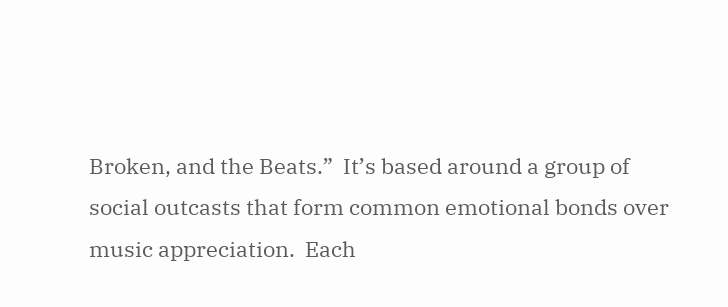Broken, and the Beats.”  It’s based around a group of social outcasts that form common emotional bonds over music appreciation.  Each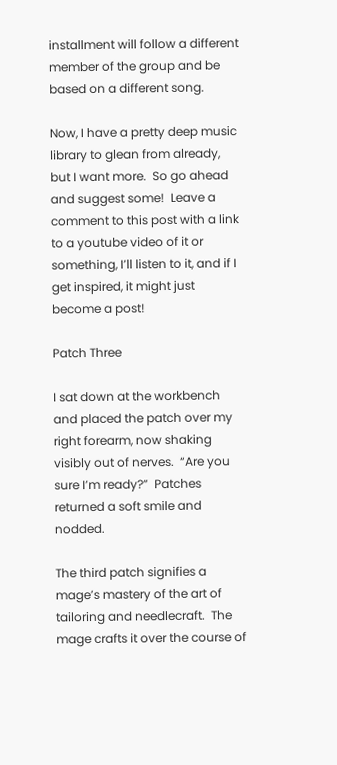installment will follow a different member of the group and be based on a different song.

Now, I have a pretty deep music library to glean from already, but I want more.  So go ahead and suggest some!  Leave a comment to this post with a link to a youtube video of it or something, I’ll listen to it, and if I get inspired, it might just become a post!

Patch Three

I sat down at the workbench and placed the patch over my right forearm, now shaking visibly out of nerves.  “Are you sure I’m ready?”  Patches returned a soft smile and nodded.

The third patch signifies a mage’s mastery of the art of tailoring and needlecraft.  The mage crafts it over the course of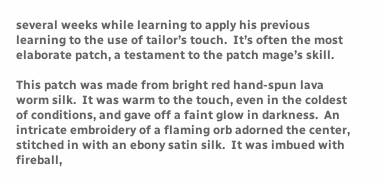several weeks while learning to apply his previous learning to the use of tailor’s touch.  It’s often the most elaborate patch, a testament to the patch mage’s skill.

This patch was made from bright red hand-spun lava worm silk.  It was warm to the touch, even in the coldest of conditions, and gave off a faint glow in darkness.  An intricate embroidery of a flaming orb adorned the center, stitched in with an ebony satin silk.  It was imbued with fireball,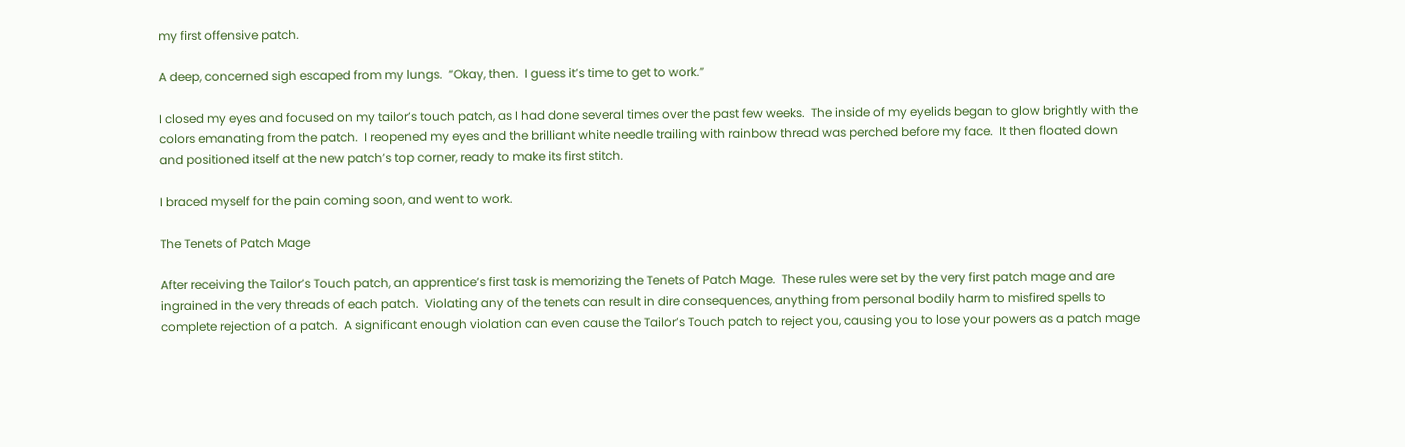my first offensive patch.

A deep, concerned sigh escaped from my lungs.  “Okay, then.  I guess it’s time to get to work.”

I closed my eyes and focused on my tailor’s touch patch, as I had done several times over the past few weeks.  The inside of my eyelids began to glow brightly with the colors emanating from the patch.  I reopened my eyes and the brilliant white needle trailing with rainbow thread was perched before my face.  It then floated down and positioned itself at the new patch’s top corner, ready to make its first stitch.

I braced myself for the pain coming soon, and went to work.

The Tenets of Patch Mage

After receiving the Tailor’s Touch patch, an apprentice’s first task is memorizing the Tenets of Patch Mage.  These rules were set by the very first patch mage and are ingrained in the very threads of each patch.  Violating any of the tenets can result in dire consequences, anything from personal bodily harm to misfired spells to complete rejection of a patch.  A significant enough violation can even cause the Tailor’s Touch patch to reject you, causing you to lose your powers as a patch mage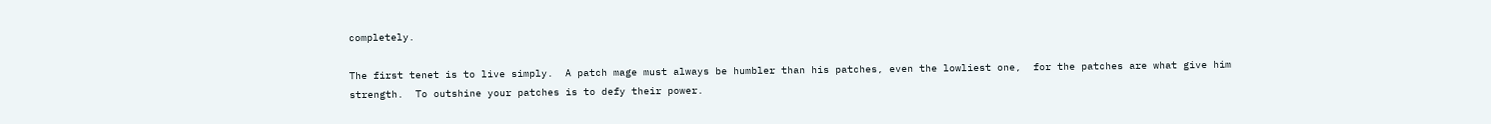completely.

The first tenet is to live simply.  A patch mage must always be humbler than his patches, even the lowliest one,  for the patches are what give him strength.  To outshine your patches is to defy their power.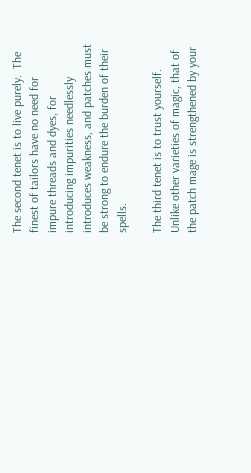The second tenet is to live purely.  The finest of tailors have no need for impure threads and dyes, for introducing impurities needlessly introduces weakness, and patches must be strong to endure the burden of their spells.

The third tenet is to trust yourself.  Unlike other varieties of magic, that of the patch mage is strengthened by your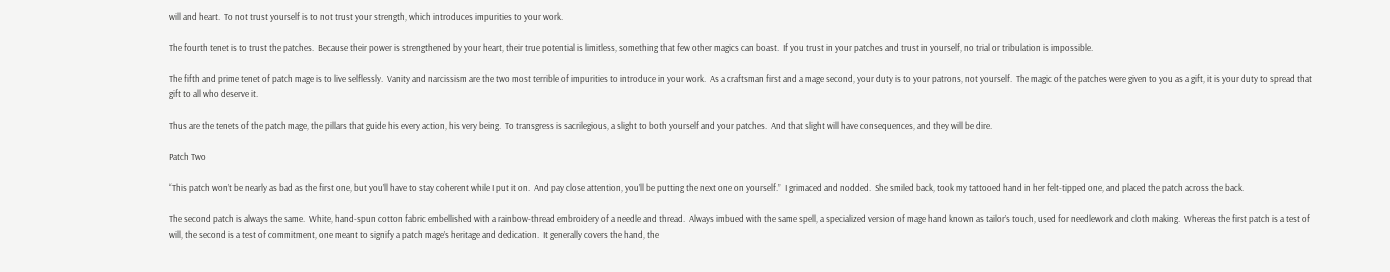will and heart.  To not trust yourself is to not trust your strength, which introduces impurities to your work.

The fourth tenet is to trust the patches.  Because their power is strengthened by your heart, their true potential is limitless, something that few other magics can boast.  If you trust in your patches and trust in yourself, no trial or tribulation is impossible.

The fifth and prime tenet of patch mage is to live selflessly.  Vanity and narcissism are the two most terrible of impurities to introduce in your work.  As a craftsman first and a mage second, your duty is to your patrons, not yourself.  The magic of the patches were given to you as a gift, it is your duty to spread that gift to all who deserve it.

Thus are the tenets of the patch mage, the pillars that guide his every action, his very being.  To transgress is sacrilegious, a slight to both yourself and your patches.  And that slight will have consequences, and they will be dire.

Patch Two

“This patch won’t be nearly as bad as the first one, but you’ll have to stay coherent while I put it on.  And pay close attention, you’ll be putting the next one on yourself.”  I grimaced and nodded.  She smiled back, took my tattooed hand in her felt-tipped one, and placed the patch across the back.

The second patch is always the same.  White, hand-spun cotton fabric embellished with a rainbow-thread embroidery of a needle and thread.  Always imbued with the same spell, a specialized version of mage hand known as tailor’s touch, used for needlework and cloth making.  Whereas the first patch is a test of will, the second is a test of commitment, one meant to signify a patch mage’s heritage and dedication.  It generally covers the hand, the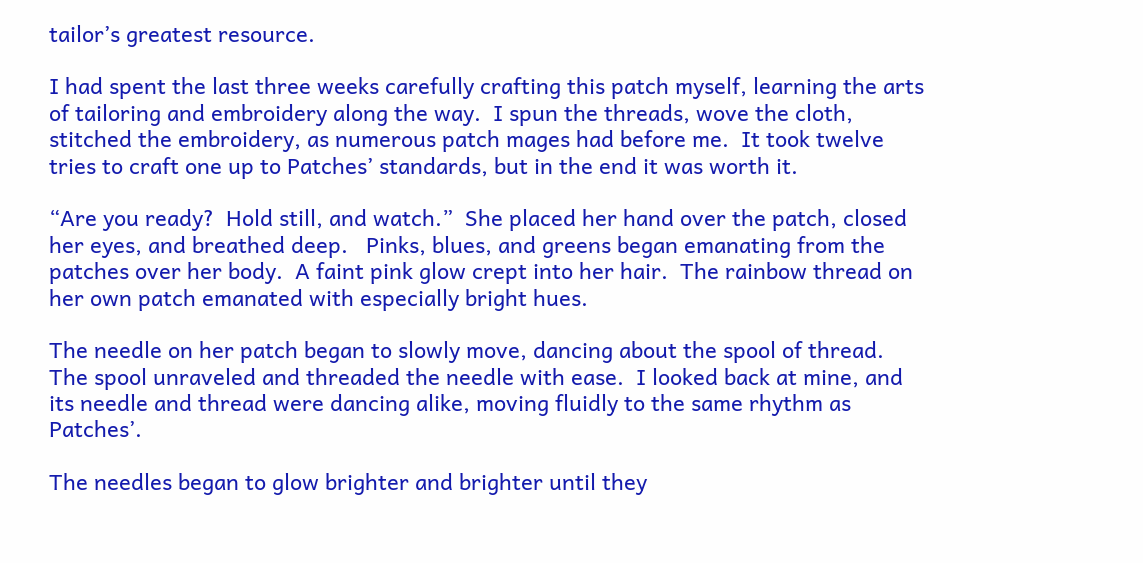tailor’s greatest resource.

I had spent the last three weeks carefully crafting this patch myself, learning the arts of tailoring and embroidery along the way.  I spun the threads, wove the cloth, stitched the embroidery, as numerous patch mages had before me.  It took twelve tries to craft one up to Patches’ standards, but in the end it was worth it.

“Are you ready?  Hold still, and watch.”  She placed her hand over the patch, closed her eyes, and breathed deep.   Pinks, blues, and greens began emanating from the patches over her body.  A faint pink glow crept into her hair.  The rainbow thread on her own patch emanated with especially bright hues.

The needle on her patch began to slowly move, dancing about the spool of thread.  The spool unraveled and threaded the needle with ease.  I looked back at mine, and its needle and thread were dancing alike, moving fluidly to the same rhythm as Patches’.

The needles began to glow brighter and brighter until they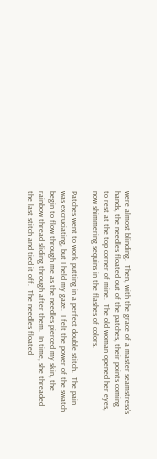were almost blinding.  Then, with the grace of a master seamstress’s hands, the needles floated out of the patches, their points coming to rest at the top corner of mine.  The old woman opened her eyes, now shimmering sequins in the flashes of colors.

Patches went to work putting in a perfect double stitch.  The pain was excruciating, but I held my gaze.  I felt the power of the swatch begin to flow through me as the needles pierced my skin, the rainbow thread sliding through after them.  In time, she threaded the last stitch and tied it off.  The needles floated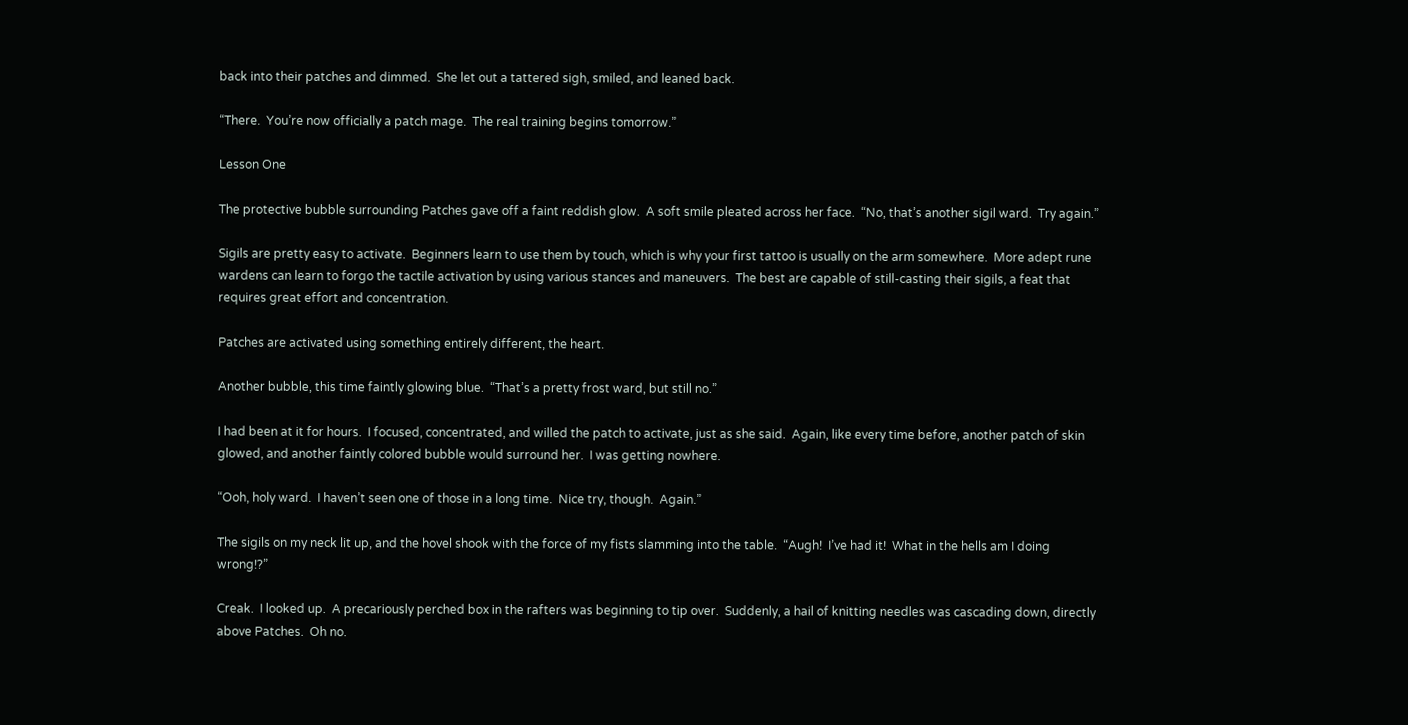back into their patches and dimmed.  She let out a tattered sigh, smiled, and leaned back.

“There.  You’re now officially a patch mage.  The real training begins tomorrow.”

Lesson One

The protective bubble surrounding Patches gave off a faint reddish glow.  A soft smile pleated across her face.  “No, that’s another sigil ward.  Try again.”

Sigils are pretty easy to activate.  Beginners learn to use them by touch, which is why your first tattoo is usually on the arm somewhere.  More adept rune wardens can learn to forgo the tactile activation by using various stances and maneuvers.  The best are capable of still-casting their sigils, a feat that requires great effort and concentration.

Patches are activated using something entirely different, the heart.

Another bubble, this time faintly glowing blue.  “That’s a pretty frost ward, but still no.”

I had been at it for hours.  I focused, concentrated, and willed the patch to activate, just as she said.  Again, like every time before, another patch of skin glowed, and another faintly colored bubble would surround her.  I was getting nowhere.

“Ooh, holy ward.  I haven’t seen one of those in a long time.  Nice try, though.  Again.”

The sigils on my neck lit up, and the hovel shook with the force of my fists slamming into the table.  “Augh!  I’ve had it!  What in the hells am I doing wrong!?”

Creak.  I looked up.  A precariously perched box in the rafters was beginning to tip over.  Suddenly, a hail of knitting needles was cascading down, directly above Patches.  Oh no.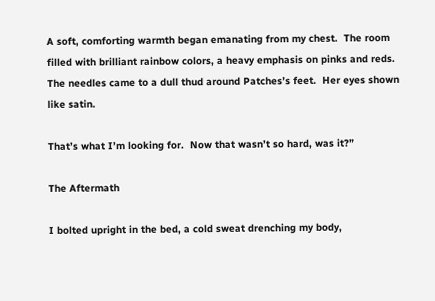A soft, comforting warmth began emanating from my chest.  The room filled with brilliant rainbow colors, a heavy emphasis on pinks and reds.  The needles came to a dull thud around Patches’s feet.  Her eyes shown like satin.

That’s what I’m looking for.  Now that wasn’t so hard, was it?”

The Aftermath

I bolted upright in the bed, a cold sweat drenching my body,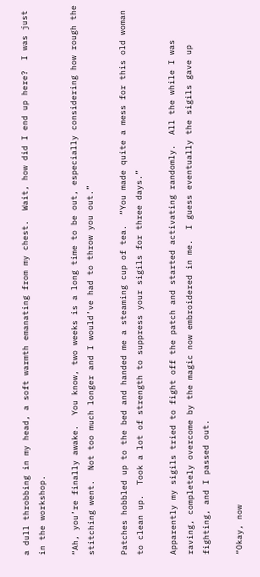a dull throbbing in my head, a soft warmth emanating from my chest.  Wait, how did I end up here?  I was just in the workshop.

“Ah, you’re finally awake.  You know, two weeks is a long time to be out, especially considering how rough the stitching went.  Not too much longer and I would’ve had to throw you out.”

Patches hobbled up to the bed and handed me a steaming cup of tea.  “You made quite a mess for this old woman to clean up.  Took a lot of strength to suppress your sigils for three days.”

Apparently my sigils tried to fight off the patch and started activating randomly.  All the while I was raving, completely overcome by the magic now embroidered in me.  I guess eventually the sigils gave up fighting, and I passed out.

“Okay, now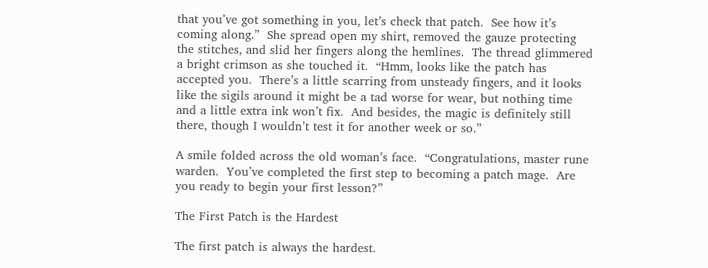that you’ve got something in you, let’s check that patch.  See how it’s coming along.”  She spread open my shirt, removed the gauze protecting the stitches, and slid her fingers along the hemlines.  The thread glimmered a bright crimson as she touched it.  “Hmm, looks like the patch has accepted you.  There’s a little scarring from unsteady fingers, and it looks like the sigils around it might be a tad worse for wear, but nothing time and a little extra ink won’t fix.  And besides, the magic is definitely still there, though I wouldn’t test it for another week or so.”

A smile folded across the old woman’s face.  “Congratulations, master rune warden.  You’ve completed the first step to becoming a patch mage.  Are you ready to begin your first lesson?”

The First Patch is the Hardest

The first patch is always the hardest.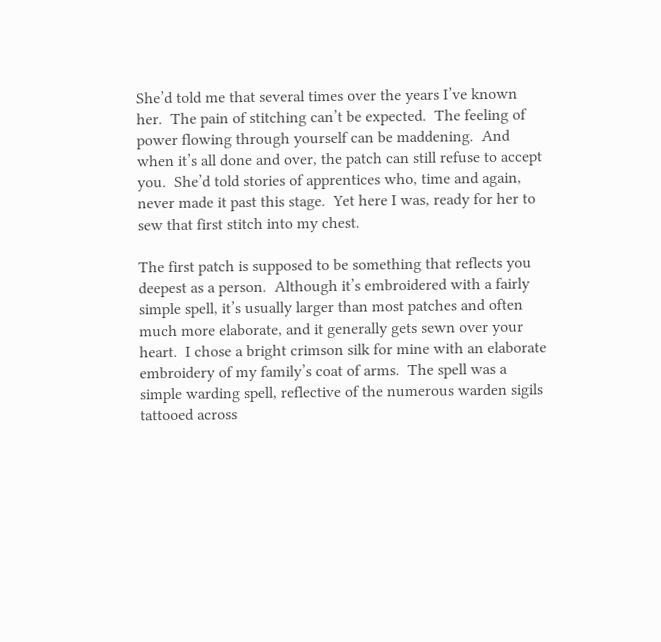She’d told me that several times over the years I’ve known her.  The pain of stitching can’t be expected.  The feeling of power flowing through yourself can be maddening.  And when it’s all done and over, the patch can still refuse to accept you.  She’d told stories of apprentices who, time and again, never made it past this stage.  Yet here I was, ready for her to sew that first stitch into my chest.

The first patch is supposed to be something that reflects you deepest as a person.  Although it’s embroidered with a fairly simple spell, it’s usually larger than most patches and often much more elaborate, and it generally gets sewn over your heart.  I chose a bright crimson silk for mine with an elaborate embroidery of my family’s coat of arms.  The spell was a simple warding spell, reflective of the numerous warden sigils tattooed across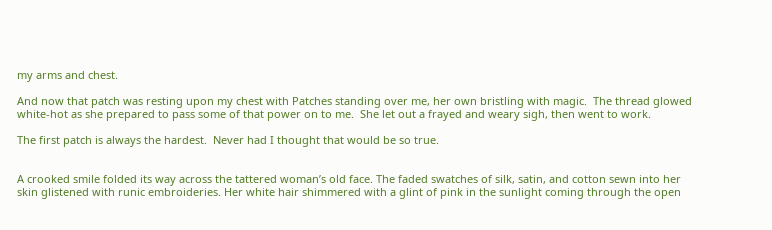my arms and chest.

And now that patch was resting upon my chest with Patches standing over me, her own bristling with magic.  The thread glowed white-hot as she prepared to pass some of that power on to me.  She let out a frayed and weary sigh, then went to work.

The first patch is always the hardest.  Never had I thought that would be so true.


A crooked smile folded its way across the tattered woman’s old face. The faded swatches of silk, satin, and cotton sewn into her skin glistened with runic embroideries. Her white hair shimmered with a glint of pink in the sunlight coming through the open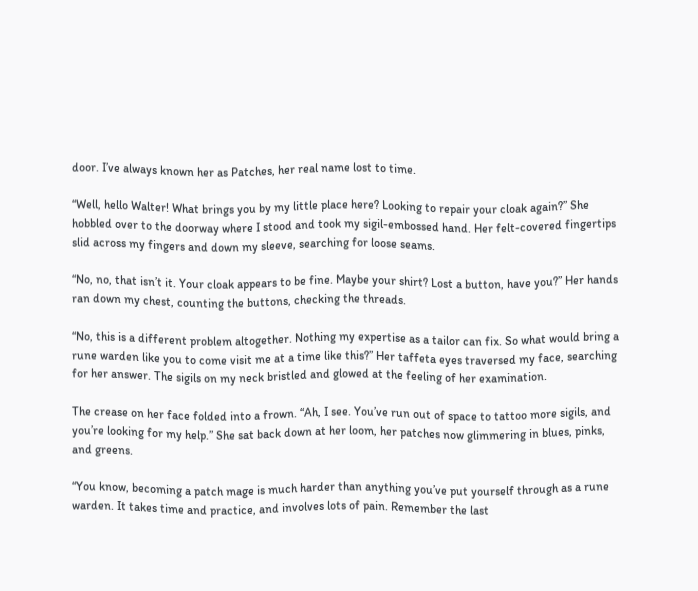door. I’ve always known her as Patches, her real name lost to time.

“Well, hello Walter! What brings you by my little place here? Looking to repair your cloak again?” She hobbled over to the doorway where I stood and took my sigil-embossed hand. Her felt-covered fingertips slid across my fingers and down my sleeve, searching for loose seams.

“No, no, that isn’t it. Your cloak appears to be fine. Maybe your shirt? Lost a button, have you?” Her hands ran down my chest, counting the buttons, checking the threads.

“No, this is a different problem altogether. Nothing my expertise as a tailor can fix. So what would bring a rune warden like you to come visit me at a time like this?” Her taffeta eyes traversed my face, searching for her answer. The sigils on my neck bristled and glowed at the feeling of her examination.

The crease on her face folded into a frown. “Ah, I see. You’ve run out of space to tattoo more sigils, and you’re looking for my help.” She sat back down at her loom, her patches now glimmering in blues, pinks, and greens.

“You know, becoming a patch mage is much harder than anything you’ve put yourself through as a rune warden. It takes time and practice, and involves lots of pain. Remember the last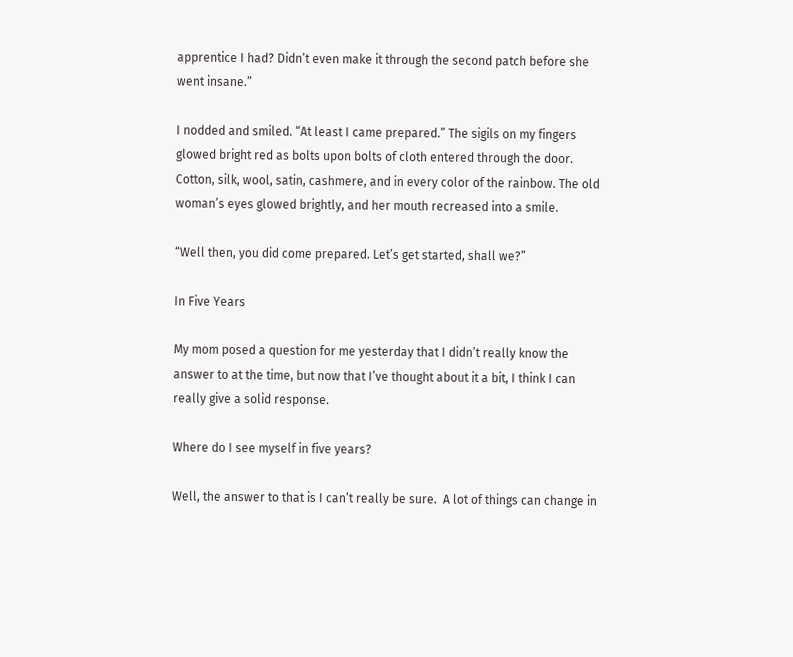apprentice I had? Didn’t even make it through the second patch before she went insane.”

I nodded and smiled. “At least I came prepared.” The sigils on my fingers glowed bright red as bolts upon bolts of cloth entered through the door. Cotton, silk, wool, satin, cashmere, and in every color of the rainbow. The old woman’s eyes glowed brightly, and her mouth recreased into a smile.

“Well then, you did come prepared. Let’s get started, shall we?”

In Five Years

My mom posed a question for me yesterday that I didn’t really know the answer to at the time, but now that I’ve thought about it a bit, I think I can really give a solid response.

Where do I see myself in five years?

Well, the answer to that is I can’t really be sure.  A lot of things can change in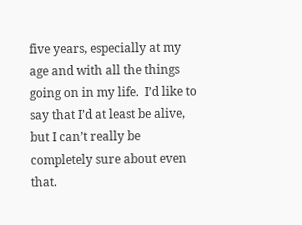five years, especially at my age and with all the things going on in my life.  I’d like to say that I’d at least be alive, but I can’t really be completely sure about even that.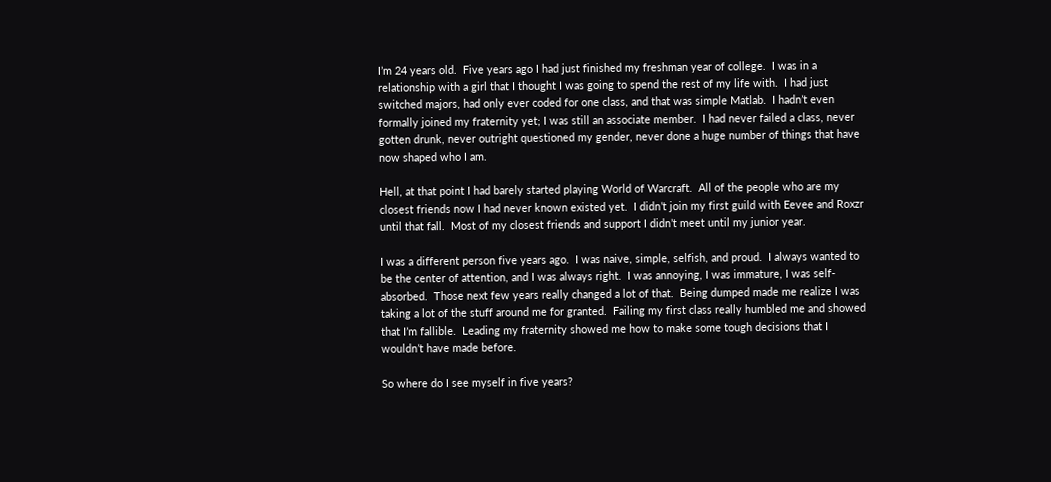I’m 24 years old.  Five years ago I had just finished my freshman year of college.  I was in a relationship with a girl that I thought I was going to spend the rest of my life with.  I had just switched majors, had only ever coded for one class, and that was simple Matlab.  I hadn’t even formally joined my fraternity yet; I was still an associate member.  I had never failed a class, never gotten drunk, never outright questioned my gender, never done a huge number of things that have now shaped who I am.

Hell, at that point I had barely started playing World of Warcraft.  All of the people who are my closest friends now I had never known existed yet.  I didn’t join my first guild with Eevee and Roxzr until that fall.  Most of my closest friends and support I didn’t meet until my junior year.

I was a different person five years ago.  I was naive, simple, selfish, and proud.  I always wanted to be the center of attention, and I was always right.  I was annoying, I was immature, I was self-absorbed.  Those next few years really changed a lot of that.  Being dumped made me realize I was taking a lot of the stuff around me for granted.  Failing my first class really humbled me and showed that I’m fallible.  Leading my fraternity showed me how to make some tough decisions that I wouldn’t have made before.

So where do I see myself in five years?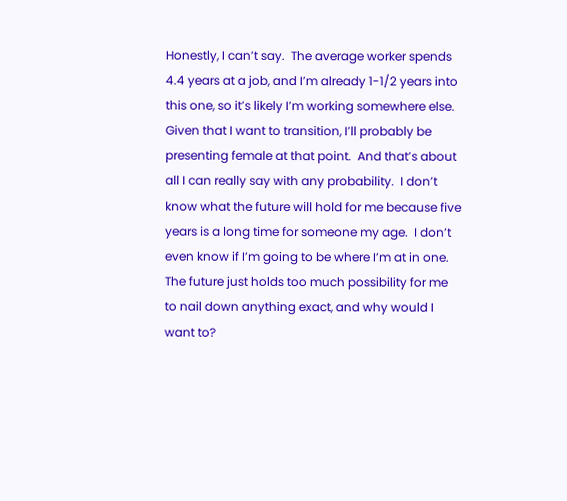Honestly, I can’t say.  The average worker spends 4.4 years at a job, and I’m already 1-1/2 years into this one, so it’s likely I’m working somewhere else.  Given that I want to transition, I’ll probably be presenting female at that point.  And that’s about all I can really say with any probability.  I don’t know what the future will hold for me because five years is a long time for someone my age.  I don’t even know if I’m going to be where I’m at in one.  The future just holds too much possibility for me to nail down anything exact, and why would I want to?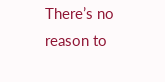There’s no reason to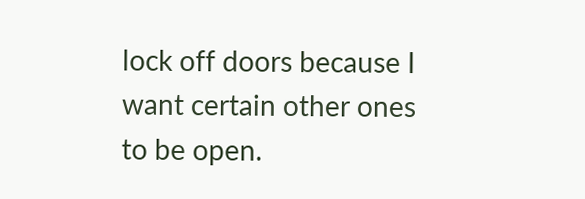lock off doors because I want certain other ones to be open.